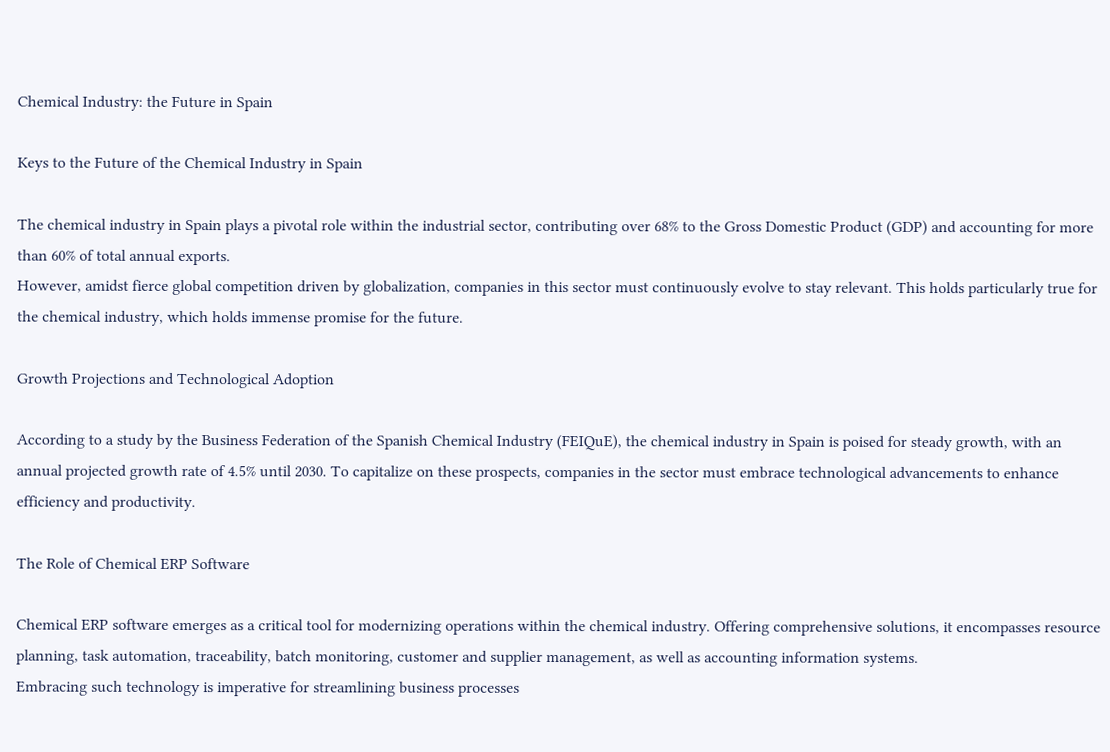Chemical Industry: the Future in Spain

Keys to the Future of the Chemical Industry in Spain

The chemical industry in Spain plays a pivotal role within the industrial sector, contributing over 68% to the Gross Domestic Product (GDP) and accounting for more than 60% of total annual exports.
However, amidst fierce global competition driven by globalization, companies in this sector must continuously evolve to stay relevant. This holds particularly true for the chemical industry, which holds immense promise for the future.

Growth Projections and Technological Adoption

According to a study by the Business Federation of the Spanish Chemical Industry (FEIQuE), the chemical industry in Spain is poised for steady growth, with an annual projected growth rate of 4.5% until 2030. To capitalize on these prospects, companies in the sector must embrace technological advancements to enhance efficiency and productivity.

The Role of Chemical ERP Software

Chemical ERP software emerges as a critical tool for modernizing operations within the chemical industry. Offering comprehensive solutions, it encompasses resource planning, task automation, traceability, batch monitoring, customer and supplier management, as well as accounting information systems.
Embracing such technology is imperative for streamlining business processes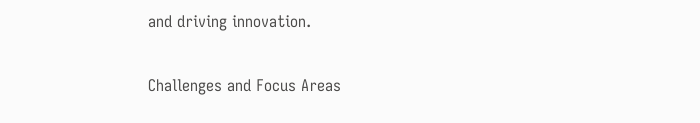and driving innovation.

Challenges and Focus Areas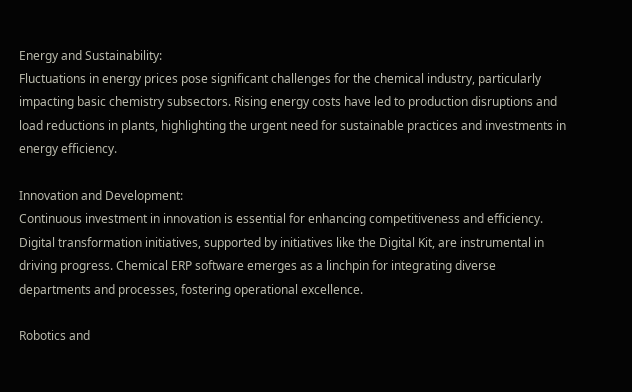Energy and Sustainability:
Fluctuations in energy prices pose significant challenges for the chemical industry, particularly impacting basic chemistry subsectors. Rising energy costs have led to production disruptions and load reductions in plants, highlighting the urgent need for sustainable practices and investments in energy efficiency.

Innovation and Development:
Continuous investment in innovation is essential for enhancing competitiveness and efficiency. Digital transformation initiatives, supported by initiatives like the Digital Kit, are instrumental in driving progress. Chemical ERP software emerges as a linchpin for integrating diverse departments and processes, fostering operational excellence.

Robotics and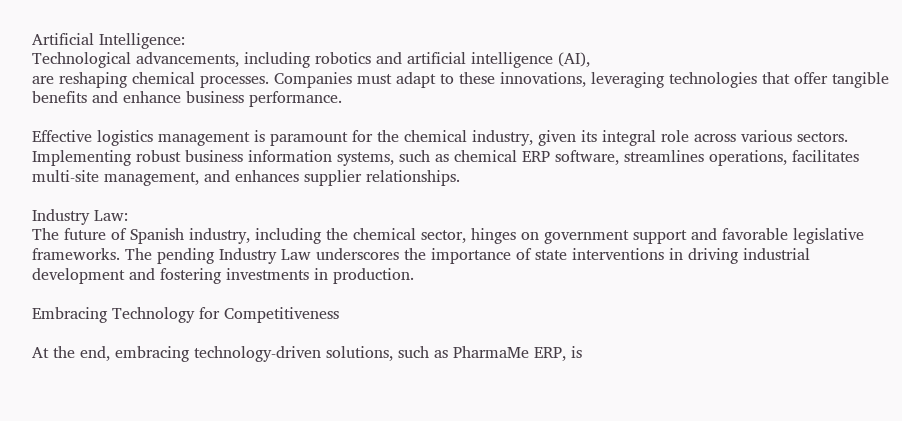Artificial Intelligence:
Technological advancements, including robotics and artificial intelligence (AI),
are reshaping chemical processes. Companies must adapt to these innovations, leveraging technologies that offer tangible benefits and enhance business performance.

Effective logistics management is paramount for the chemical industry, given its integral role across various sectors. Implementing robust business information systems, such as chemical ERP software, streamlines operations, facilitates multi-site management, and enhances supplier relationships.

Industry Law:
The future of Spanish industry, including the chemical sector, hinges on government support and favorable legislative frameworks. The pending Industry Law underscores the importance of state interventions in driving industrial development and fostering investments in production.

Embracing Technology for Competitiveness

At the end, embracing technology-driven solutions, such as PharmaMe ERP, is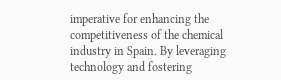imperative for enhancing the competitiveness of the chemical industry in Spain. By leveraging technology and fostering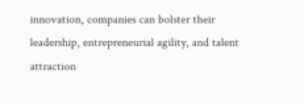innovation, companies can bolster their leadership, entrepreneurial agility, and talent attraction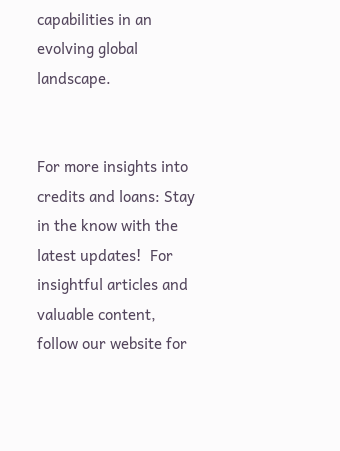capabilities in an evolving global landscape.


For more insights into credits and loans: Stay in the know with the latest updates!  For insightful articles and valuable content, follow our website for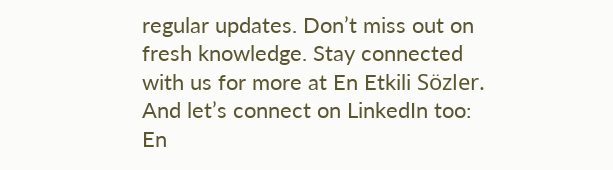regular updates. Don’t miss out on fresh knowledge. Stay connected with us for more at En Etkili Sözler. And let’s connect on LinkedIn too: En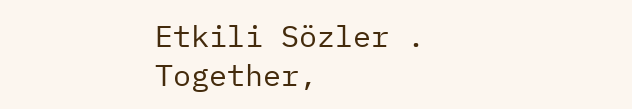Etkili Sözler . Together,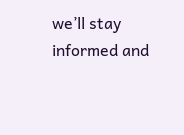we’ll stay informed and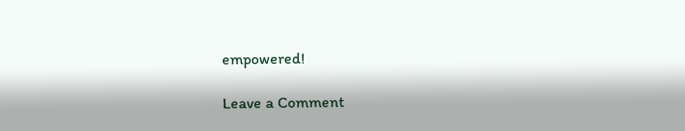empowered!

Leave a Comment